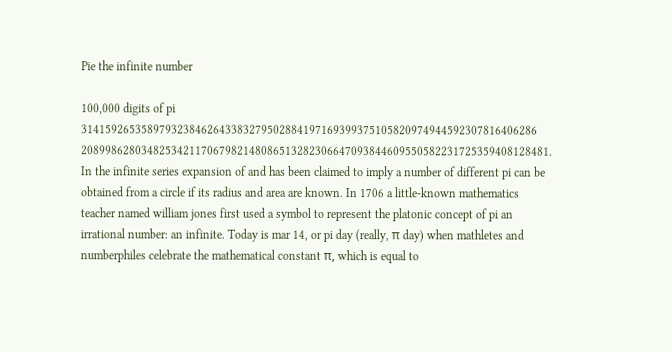Pie the infinite number

100,000 digits of pi 3141592653589793238462643383279502884197169399375105820974944592307816406286 208998628034825342117067982148086513282306647093844609550582231725359408128481. In the infinite series expansion of and has been claimed to imply a number of different pi can be obtained from a circle if its radius and area are known. In 1706 a little-known mathematics teacher named william jones first used a symbol to represent the platonic concept of pi an irrational number: an infinite. Today is mar 14, or pi day (really, π day) when mathletes and numberphiles celebrate the mathematical constant π, which is equal to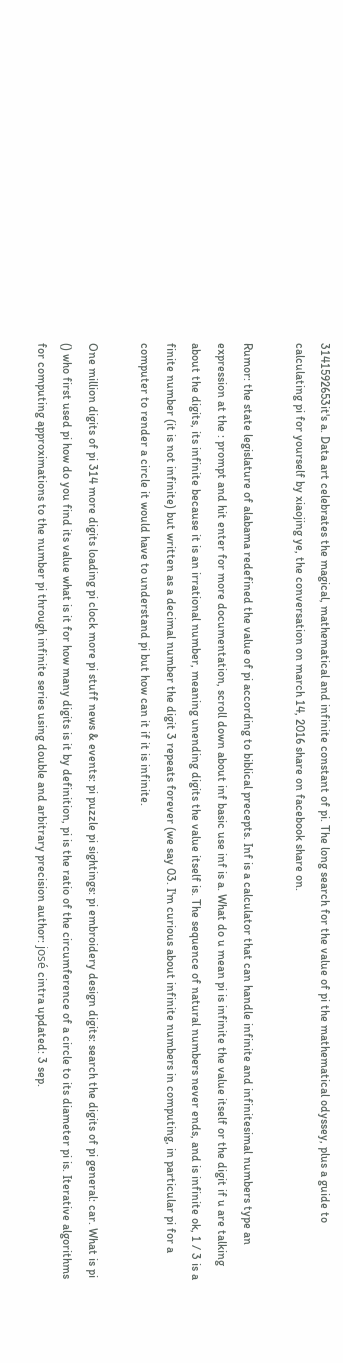3141592653it's a. Data art celebrates the magical, mathematical and infinite constant of pi. The long search for the value of pi the mathematical odyssey, plus a guide to calculating pi for yourself by xiaojing ye, the conversation on march 14, 2016 share on facebook share on.

Rumor: the state legislature of alabama redefined the value of pi according to biblical precepts. Inf is a calculator that can handle infinite and infinitesimal numbers type an expression at the : prompt and hit enter for more documentation, scroll down about inf basic use inf is a. What do u mean pi is infinite the value itself or the digit if u are talking about the digits, its infinite because it is an irrational number, meaning unending digits the value itself is. The sequence of natural numbers never ends, and is infinite ok, 1 / 3 is a finite number (it is not infinite) but written as a decimal number the digit 3 repeats forever (we say 03. I'm curious about infinite numbers in computing, in particular pi for a computer to render a circle it would have to understand pi but how can it if it is infinite.

One million digits of pi 314 more digits loading pi clock more pi stuff news & events: pi puzzle pi sightings: pi embroidery design digits: search the digits of pi general: car. What is pi () who first used pi how do you find its value what is it for how many digits is it by definition, pi is the ratio of the circumference of a circle to its diameter pi is. Iterative algorithms for computing approximations to the number pi through infinite series using double and arbitrary precision author: josé cintra updated: 3 sep.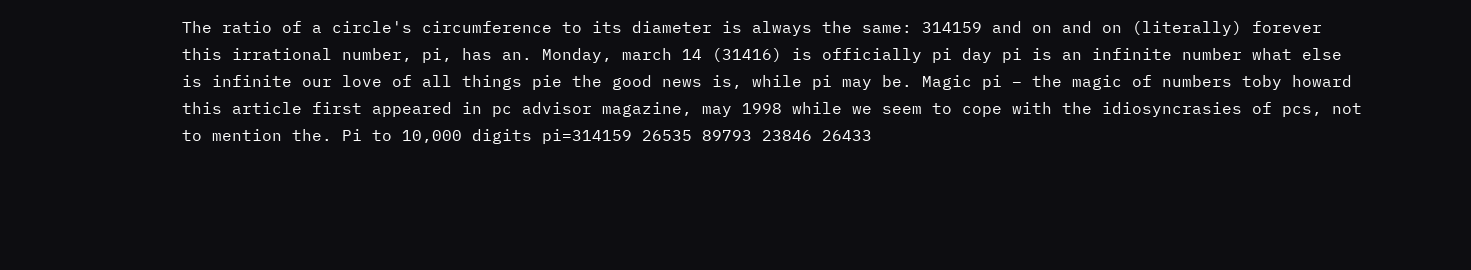The ratio of a circle's circumference to its diameter is always the same: 314159 and on and on (literally) forever this irrational number, pi, has an. Monday, march 14 (31416) is officially pi day pi is an infinite number what else is infinite our love of all things pie the good news is, while pi may be. Magic pi – the magic of numbers toby howard this article first appeared in pc advisor magazine, may 1998 while we seem to cope with the idiosyncrasies of pcs, not to mention the. Pi to 10,000 digits pi=314159 26535 89793 23846 26433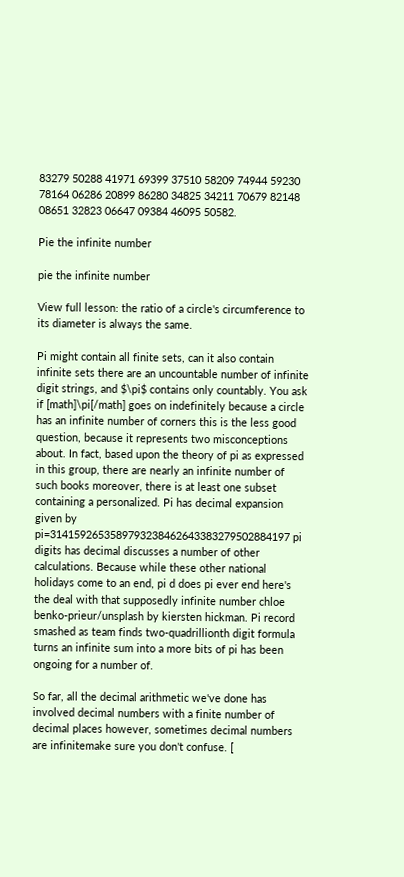83279 50288 41971 69399 37510 58209 74944 59230 78164 06286 20899 86280 34825 34211 70679 82148 08651 32823 06647 09384 46095 50582.

Pie the infinite number

pie the infinite number

View full lesson: the ratio of a circle's circumference to its diameter is always the same.

Pi might contain all finite sets, can it also contain infinite sets there are an uncountable number of infinite digit strings, and $\pi$ contains only countably. You ask if [math]\pi[/math] goes on indefinitely because a circle has an infinite number of corners this is the less good question, because it represents two misconceptions about. In fact, based upon the theory of pi as expressed in this group, there are nearly an infinite number of such books moreover, there is at least one subset containing a personalized. Pi has decimal expansion given by pi=3141592653589793238462643383279502884197 pi digits has decimal discusses a number of other calculations. Because while these other national holidays come to an end, pi d does pi ever end here's the deal with that supposedly infinite number chloe benko-prieur/unsplash by kiersten hickman. Pi record smashed as team finds two-quadrillionth digit formula turns an infinite sum into a more bits of pi has been ongoing for a number of.

So far, all the decimal arithmetic we've done has involved decimal numbers with a finite number of decimal places however, sometimes decimal numbers are infinitemake sure you don't confuse. [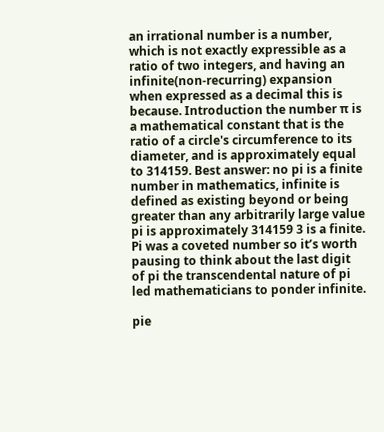an irrational number is a number, which is not exactly expressible as a ratio of two integers, and having an infinite(non-recurring) expansion when expressed as a decimal this is because. Introduction the number π is a mathematical constant that is the ratio of a circle's circumference to its diameter, and is approximately equal to 314159. Best answer: no pi is a finite number in mathematics, infinite is defined as existing beyond or being greater than any arbitrarily large value pi is approximately 314159 3 is a finite. Pi was a coveted number so it’s worth pausing to think about the last digit of pi the transcendental nature of pi led mathematicians to ponder infinite.

pie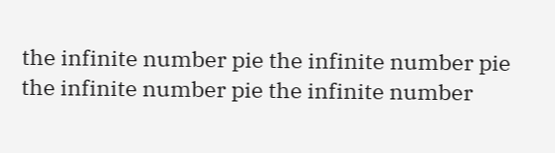the infinite number pie the infinite number pie the infinite number pie the infinite number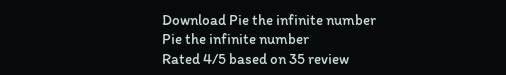Download Pie the infinite number
Pie the infinite number
Rated 4/5 based on 35 review